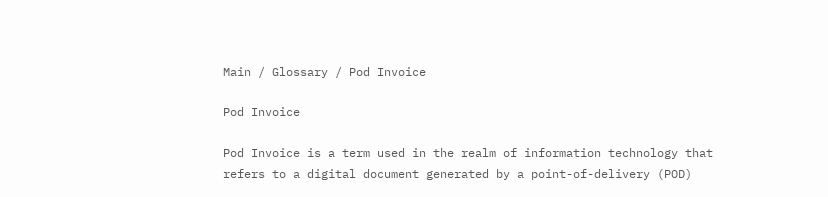Main / Glossary / Pod Invoice

Pod Invoice

Pod Invoice is a term used in the realm of information technology that refers to a digital document generated by a point-of-delivery (POD)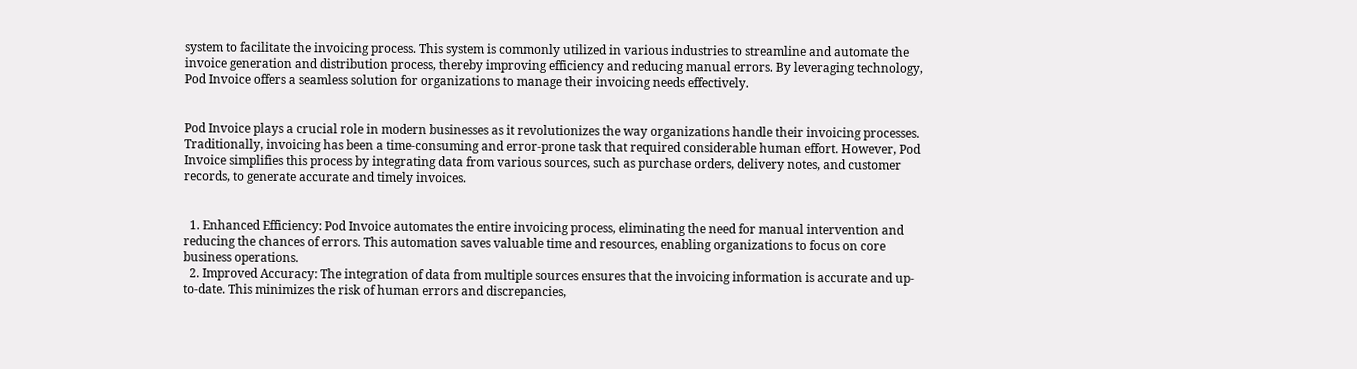system to facilitate the invoicing process. This system is commonly utilized in various industries to streamline and automate the invoice generation and distribution process, thereby improving efficiency and reducing manual errors. By leveraging technology, Pod Invoice offers a seamless solution for organizations to manage their invoicing needs effectively.


Pod Invoice plays a crucial role in modern businesses as it revolutionizes the way organizations handle their invoicing processes. Traditionally, invoicing has been a time-consuming and error-prone task that required considerable human effort. However, Pod Invoice simplifies this process by integrating data from various sources, such as purchase orders, delivery notes, and customer records, to generate accurate and timely invoices.


  1. Enhanced Efficiency: Pod Invoice automates the entire invoicing process, eliminating the need for manual intervention and reducing the chances of errors. This automation saves valuable time and resources, enabling organizations to focus on core business operations.
  2. Improved Accuracy: The integration of data from multiple sources ensures that the invoicing information is accurate and up-to-date. This minimizes the risk of human errors and discrepancies,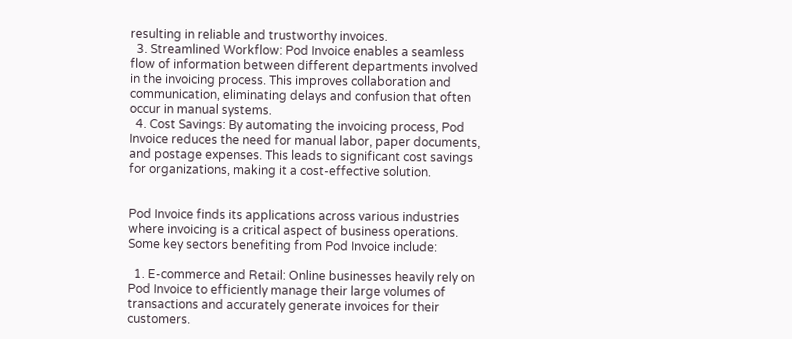resulting in reliable and trustworthy invoices.
  3. Streamlined Workflow: Pod Invoice enables a seamless flow of information between different departments involved in the invoicing process. This improves collaboration and communication, eliminating delays and confusion that often occur in manual systems.
  4. Cost Savings: By automating the invoicing process, Pod Invoice reduces the need for manual labor, paper documents, and postage expenses. This leads to significant cost savings for organizations, making it a cost-effective solution.


Pod Invoice finds its applications across various industries where invoicing is a critical aspect of business operations. Some key sectors benefiting from Pod Invoice include:

  1. E-commerce and Retail: Online businesses heavily rely on Pod Invoice to efficiently manage their large volumes of transactions and accurately generate invoices for their customers.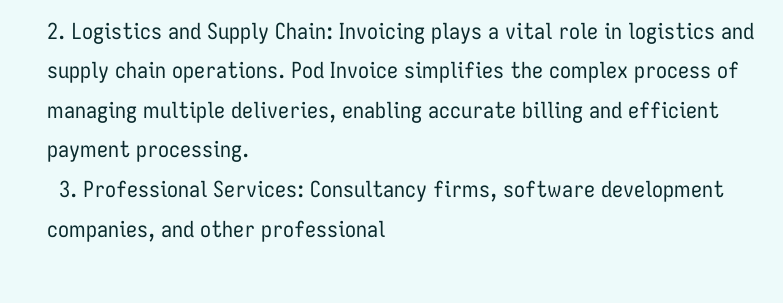2. Logistics and Supply Chain: Invoicing plays a vital role in logistics and supply chain operations. Pod Invoice simplifies the complex process of managing multiple deliveries, enabling accurate billing and efficient payment processing.
  3. Professional Services: Consultancy firms, software development companies, and other professional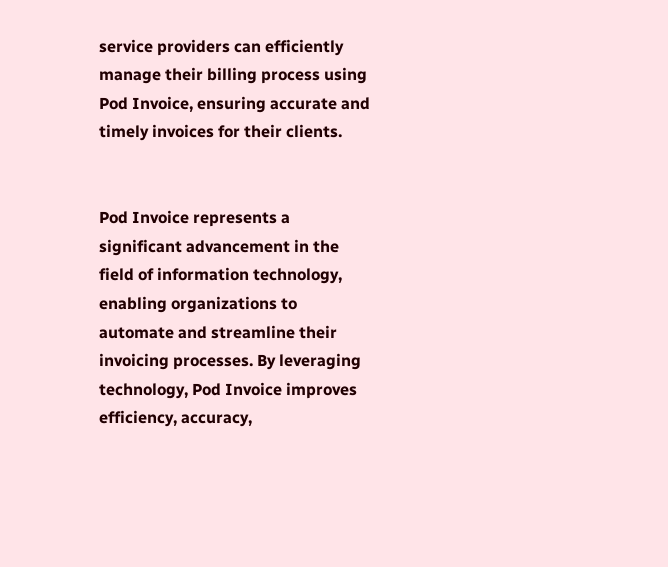service providers can efficiently manage their billing process using Pod Invoice, ensuring accurate and timely invoices for their clients.


Pod Invoice represents a significant advancement in the field of information technology, enabling organizations to automate and streamline their invoicing processes. By leveraging technology, Pod Invoice improves efficiency, accuracy,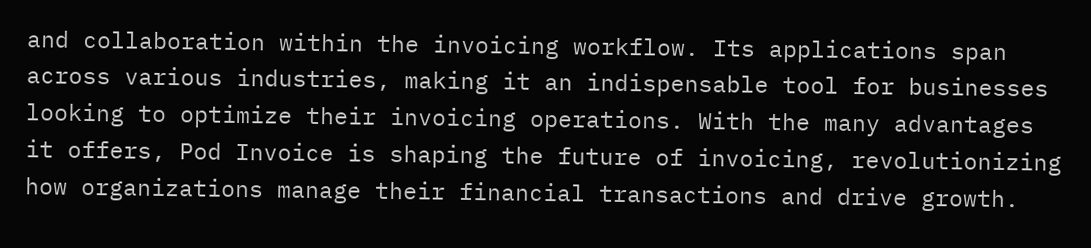and collaboration within the invoicing workflow. Its applications span across various industries, making it an indispensable tool for businesses looking to optimize their invoicing operations. With the many advantages it offers, Pod Invoice is shaping the future of invoicing, revolutionizing how organizations manage their financial transactions and drive growth.